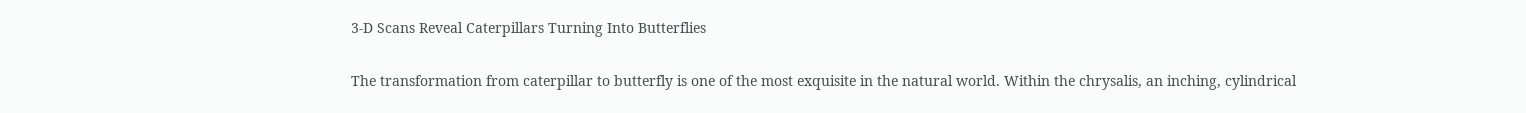3-D Scans Reveal Caterpillars Turning Into Butterflies

The transformation from caterpillar to butterfly is one of the most exquisite in the natural world. Within the chrysalis, an inching, cylindrical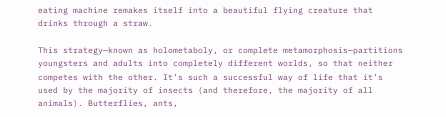eating machine remakes itself into a beautiful flying creature that drinks through a straw.

This strategy—known as holometaboly, or complete metamorphosis—partitions youngsters and adults into completely different worlds, so that neither competes with the other. It’s such a successful way of life that it’s used by the majority of insects (and therefore, the majority of all animals). Butterflies, ants,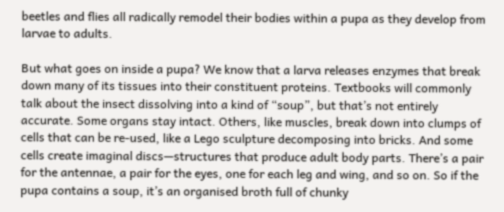beetles and flies all radically remodel their bodies within a pupa as they develop from larvae to adults.

But what goes on inside a pupa? We know that a larva releases enzymes that break down many of its tissues into their constituent proteins. Textbooks will commonly talk about the insect dissolving into a kind of “soup”, but that’s not entirely accurate. Some organs stay intact. Others, like muscles, break down into clumps of cells that can be re-used, like a Lego sculpture decomposing into bricks. And some cells create imaginal discs—structures that produce adult body parts. There’s a pair for the antennae, a pair for the eyes, one for each leg and wing, and so on. So if the pupa contains a soup, it’s an organised broth full of chunky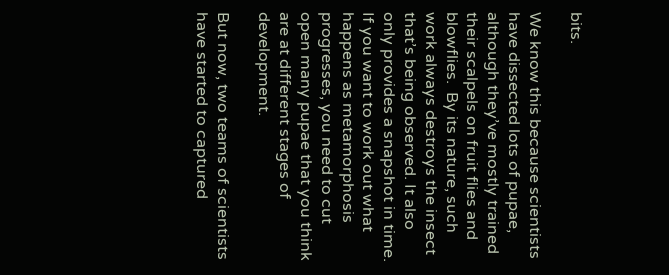bits.

We know this because scientists have dissected lots of pupae, although they’ve mostly trained their scalpels on fruit flies and blowflies.  By its nature, such work always destroys the insect that’s being observed. It also only provides a snapshot in time. If you want to work out what happens as metamorphosis progresses, you need to cut open many pupae that you think are at different stages of development.

But now, two teams of scientists have started to captured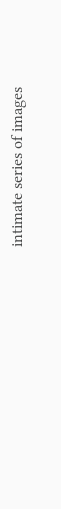intimate series of images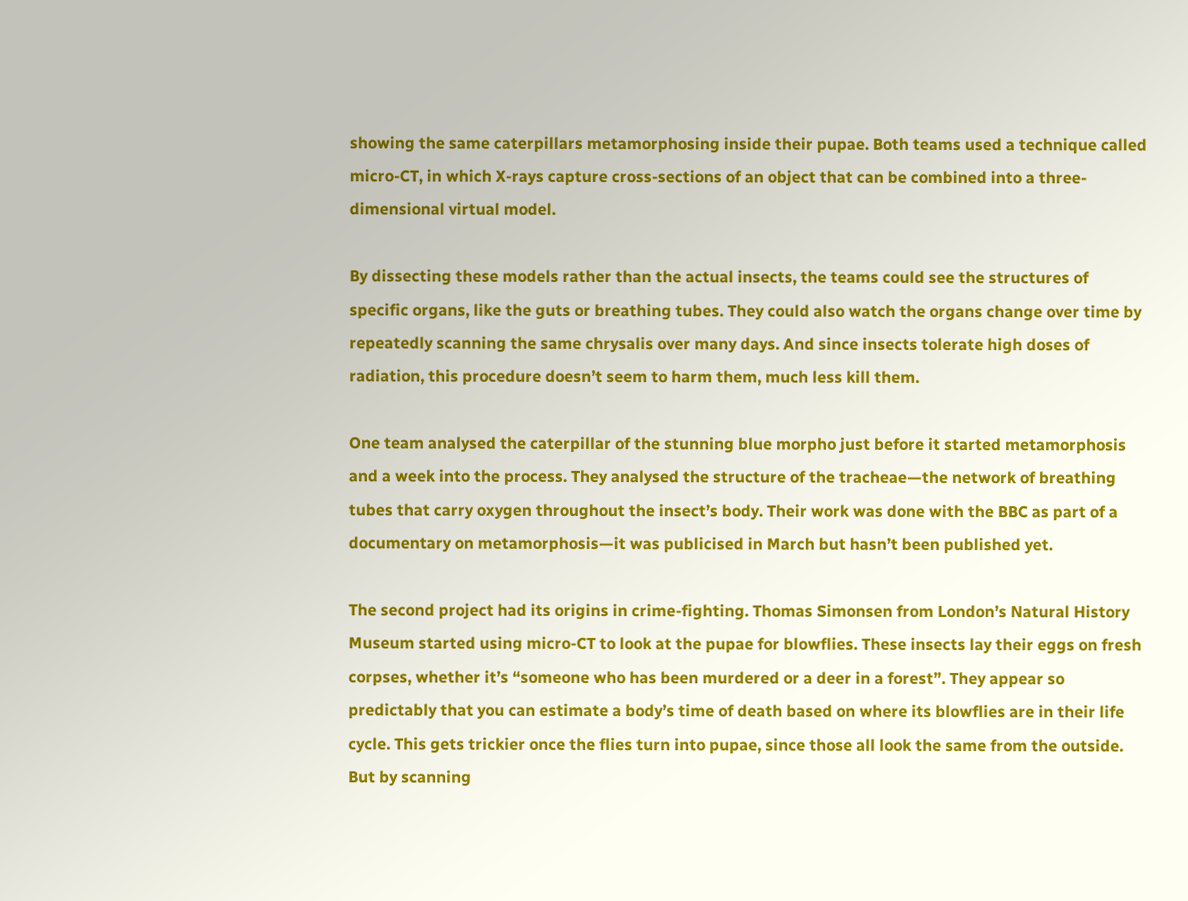showing the same caterpillars metamorphosing inside their pupae. Both teams used a technique called micro-CT, in which X-rays capture cross-sections of an object that can be combined into a three-dimensional virtual model.

By dissecting these models rather than the actual insects, the teams could see the structures of specific organs, like the guts or breathing tubes. They could also watch the organs change over time by repeatedly scanning the same chrysalis over many days. And since insects tolerate high doses of radiation, this procedure doesn’t seem to harm them, much less kill them.

One team analysed the caterpillar of the stunning blue morpho just before it started metamorphosis and a week into the process. They analysed the structure of the tracheae—the network of breathing tubes that carry oxygen throughout the insect’s body. Their work was done with the BBC as part of a documentary on metamorphosis—it was publicised in March but hasn’t been published yet.

The second project had its origins in crime-fighting. Thomas Simonsen from London’s Natural History Museum started using micro-CT to look at the pupae for blowflies. These insects lay their eggs on fresh corpses, whether it’s “someone who has been murdered or a deer in a forest”. They appear so predictably that you can estimate a body’s time of death based on where its blowflies are in their life cycle. This gets trickier once the flies turn into pupae, since those all look the same from the outside. But by scanning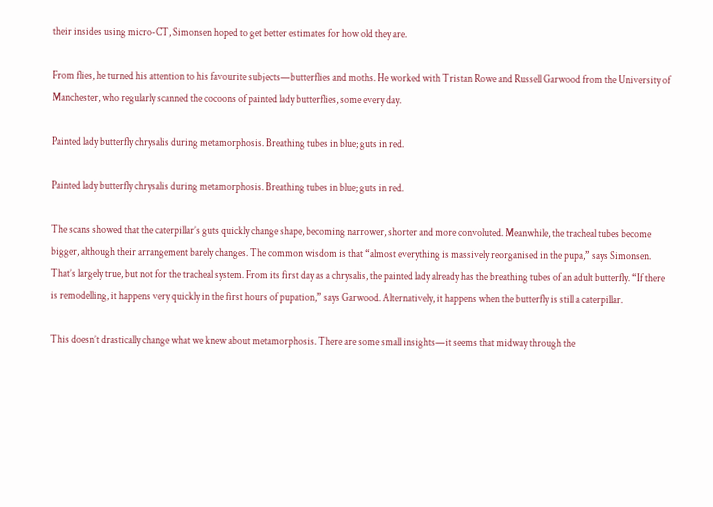their insides using micro-CT, Simonsen hoped to get better estimates for how old they are.

From flies, he turned his attention to his favourite subjects—butterflies and moths. He worked with Tristan Rowe and Russell Garwood from the University of Manchester, who regularly scanned the cocoons of painted lady butterflies, some every day.

Painted lady butterfly chrysalis during metamorphosis. Breathing tubes in blue; guts in red.

Painted lady butterfly chrysalis during metamorphosis. Breathing tubes in blue; guts in red.

The scans showed that the caterpillar’s guts quickly change shape, becoming narrower, shorter and more convoluted. Meanwhile, the tracheal tubes become bigger, although their arrangement barely changes. The common wisdom is that “almost everything is massively reorganised in the pupa,” says Simonsen. That’s largely true, but not for the tracheal system. From its first day as a chrysalis, the painted lady already has the breathing tubes of an adult butterfly. “If there is remodelling, it happens very quickly in the first hours of pupation,” says Garwood. Alternatively, it happens when the butterfly is still a caterpillar.

This doesn’t drastically change what we knew about metamorphosis. There are some small insights—it seems that midway through the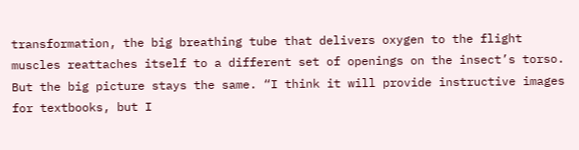transformation, the big breathing tube that delivers oxygen to the flight muscles reattaches itself to a different set of openings on the insect’s torso. But the big picture stays the same. “I think it will provide instructive images for textbooks, but I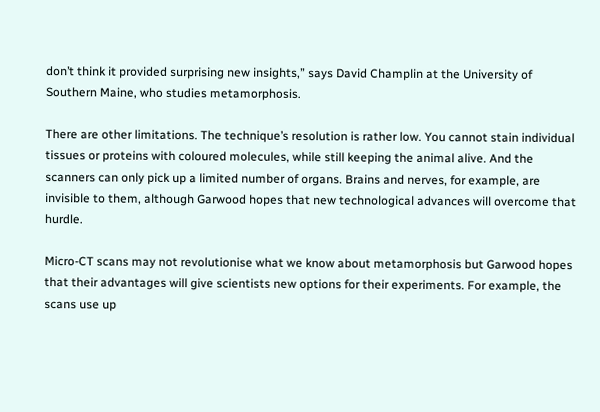don’t think it provided surprising new insights,” says David Champlin at the University of Southern Maine, who studies metamorphosis.

There are other limitations. The technique’s resolution is rather low. You cannot stain individual tissues or proteins with coloured molecules, while still keeping the animal alive. And the scanners can only pick up a limited number of organs. Brains and nerves, for example, are invisible to them, although Garwood hopes that new technological advances will overcome that hurdle.

Micro-CT scans may not revolutionise what we know about metamorphosis but Garwood hopes that their advantages will give scientists new options for their experiments. For example, the scans use up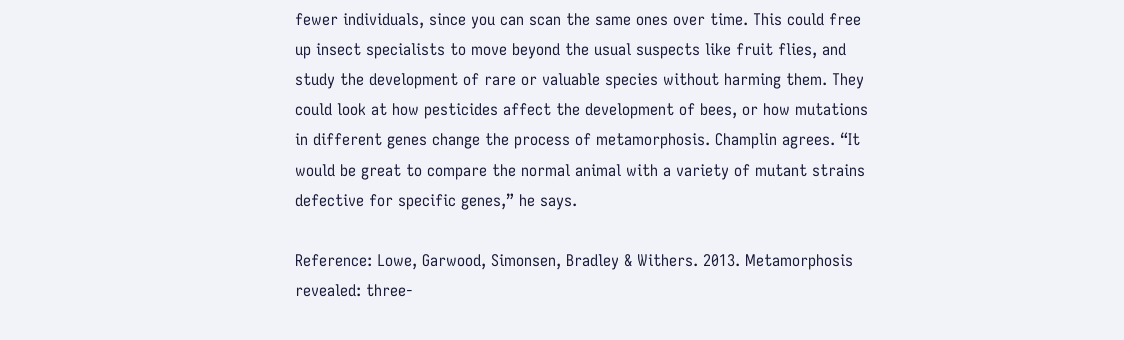fewer individuals, since you can scan the same ones over time. This could free up insect specialists to move beyond the usual suspects like fruit flies, and study the development of rare or valuable species without harming them. They could look at how pesticides affect the development of bees, or how mutations in different genes change the process of metamorphosis. Champlin agrees. “It would be great to compare the normal animal with a variety of mutant strains defective for specific genes,” he says.

Reference: Lowe, Garwood, Simonsen, Bradley & Withers. 2013. Metamorphosis revealed: three-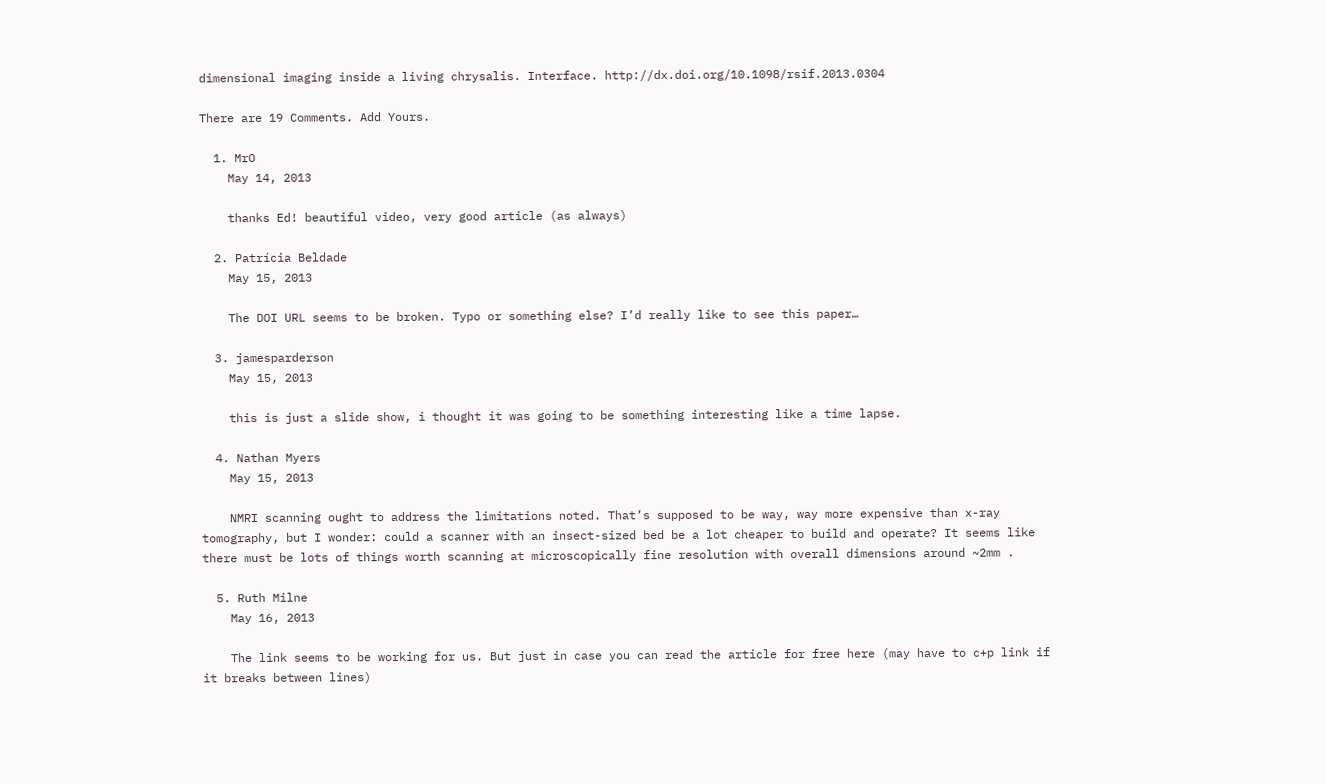dimensional imaging inside a living chrysalis. Interface. http://dx.doi.org/10.1098/rsif.2013.0304

There are 19 Comments. Add Yours.

  1. MrO
    May 14, 2013

    thanks Ed! beautiful video, very good article (as always)

  2. Patrícia Beldade
    May 15, 2013

    The DOI URL seems to be broken. Typo or something else? I’d really like to see this paper…

  3. jamesparderson
    May 15, 2013

    this is just a slide show, i thought it was going to be something interesting like a time lapse.

  4. Nathan Myers
    May 15, 2013

    NMRI scanning ought to address the limitations noted. That’s supposed to be way, way more expensive than x-ray tomography, but I wonder: could a scanner with an insect-sized bed be a lot cheaper to build and operate? It seems like there must be lots of things worth scanning at microscopically fine resolution with overall dimensions around ~2mm .

  5. Ruth Milne
    May 16, 2013

    The link seems to be working for us. But just in case you can read the article for free here (may have to c+p link if it breaks between lines)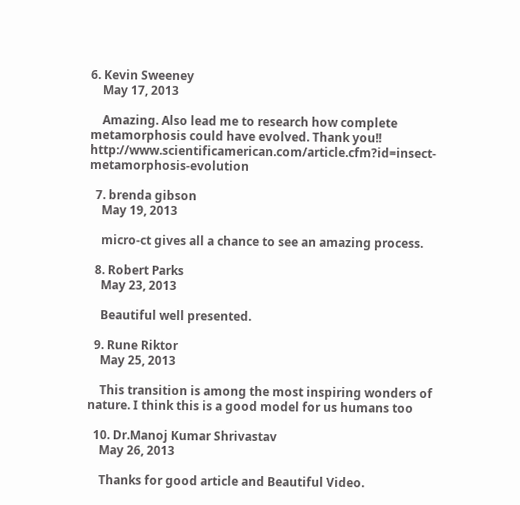6. Kevin Sweeney
    May 17, 2013

    Amazing. Also lead me to research how complete metamorphosis could have evolved. Thank you!! http://www.scientificamerican.com/article.cfm?id=insect-metamorphosis-evolution

  7. brenda gibson
    May 19, 2013

    micro-ct gives all a chance to see an amazing process.

  8. Robert Parks
    May 23, 2013

    Beautiful well presented.

  9. Rune Riktor
    May 25, 2013

    This transition is among the most inspiring wonders of nature. I think this is a good model for us humans too

  10. Dr.Manoj Kumar Shrivastav
    May 26, 2013

    Thanks for good article and Beautiful Video.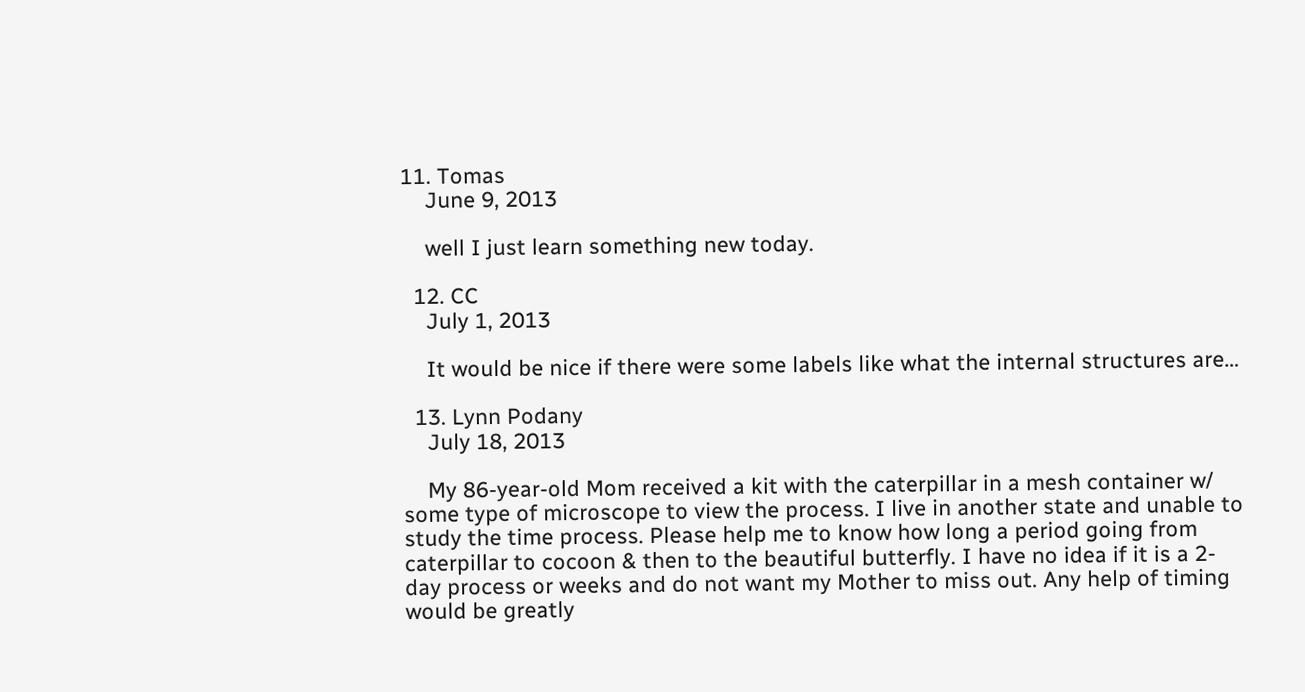11. Tomas
    June 9, 2013

    well I just learn something new today.

  12. CC
    July 1, 2013

    It would be nice if there were some labels like what the internal structures are…

  13. Lynn Podany
    July 18, 2013

    My 86-year-old Mom received a kit with the caterpillar in a mesh container w/ some type of microscope to view the process. I live in another state and unable to study the time process. Please help me to know how long a period going from caterpillar to cocoon & then to the beautiful butterfly. I have no idea if it is a 2-day process or weeks and do not want my Mother to miss out. Any help of timing would be greatly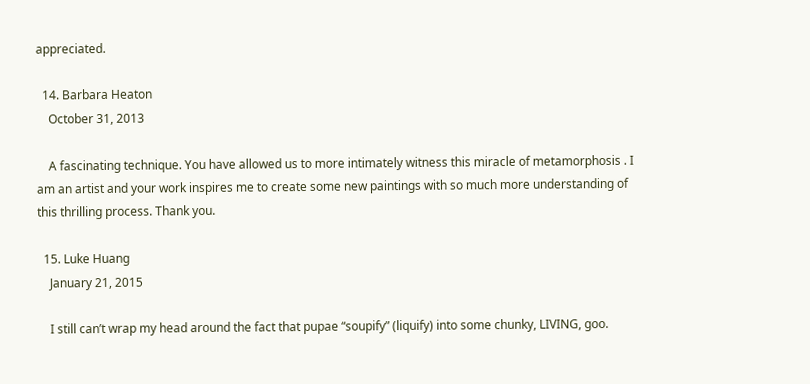appreciated.

  14. Barbara Heaton
    October 31, 2013

    A fascinating technique. You have allowed us to more intimately witness this miracle of metamorphosis . I am an artist and your work inspires me to create some new paintings with so much more understanding of this thrilling process. Thank you.

  15. Luke Huang
    January 21, 2015

    I still can’t wrap my head around the fact that pupae “soupify” (liquify) into some chunky, LIVING, goo.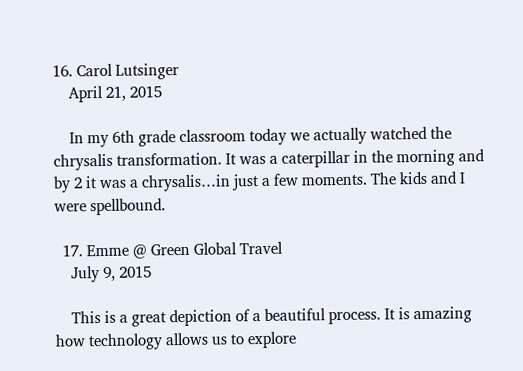16. Carol Lutsinger
    April 21, 2015

    In my 6th grade classroom today we actually watched the chrysalis transformation. It was a caterpillar in the morning and by 2 it was a chrysalis…in just a few moments. The kids and I were spellbound.

  17. Emme @ Green Global Travel
    July 9, 2015

    This is a great depiction of a beautiful process. It is amazing how technology allows us to explore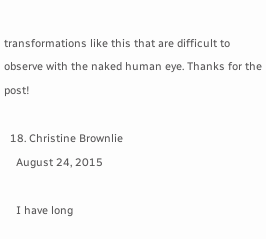transformations like this that are difficult to observe with the naked human eye. Thanks for the post!

  18. Christine Brownlie
    August 24, 2015

    I have long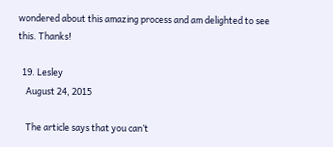wondered about this amazing process and am delighted to see this. Thanks!

  19. Lesley
    August 24, 2015

    The article says that you can’t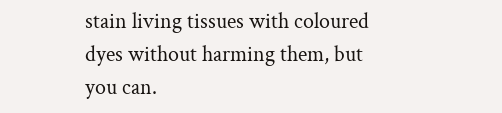stain living tissues with coloured dyes without harming them, but you can.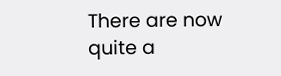There are now quite a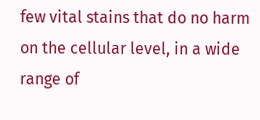few vital stains that do no harm on the cellular level, in a wide range of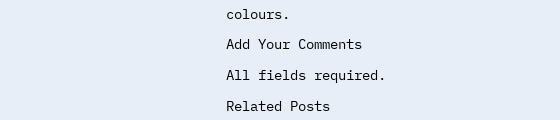colours.

Add Your Comments

All fields required.

Related Posts